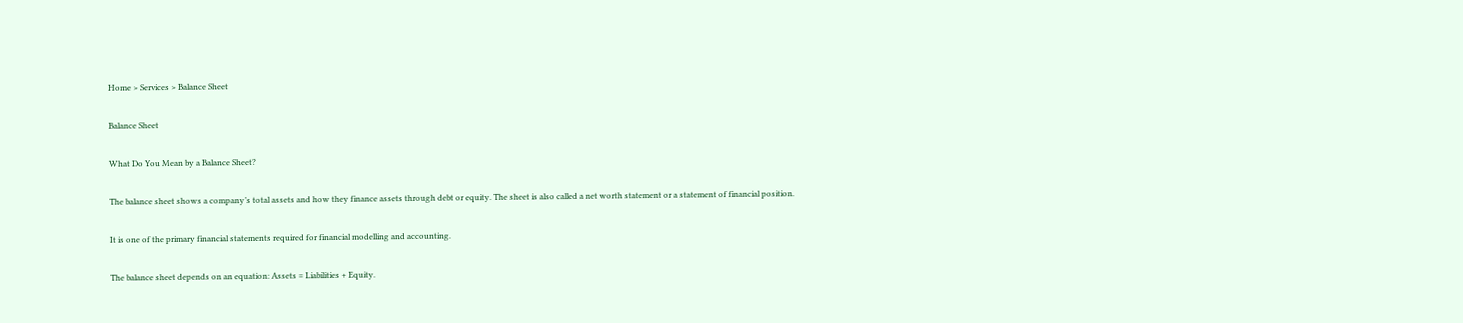Home > Services > Balance Sheet

Balance Sheet

What Do You Mean by a Balance Sheet?

The balance sheet shows a company’s total assets and how they finance assets through debt or equity. The sheet is also called a net worth statement or a statement of financial position.

It is one of the primary financial statements required for financial modelling and accounting.

The balance sheet depends on an equation: Assets = Liabilities + Equity.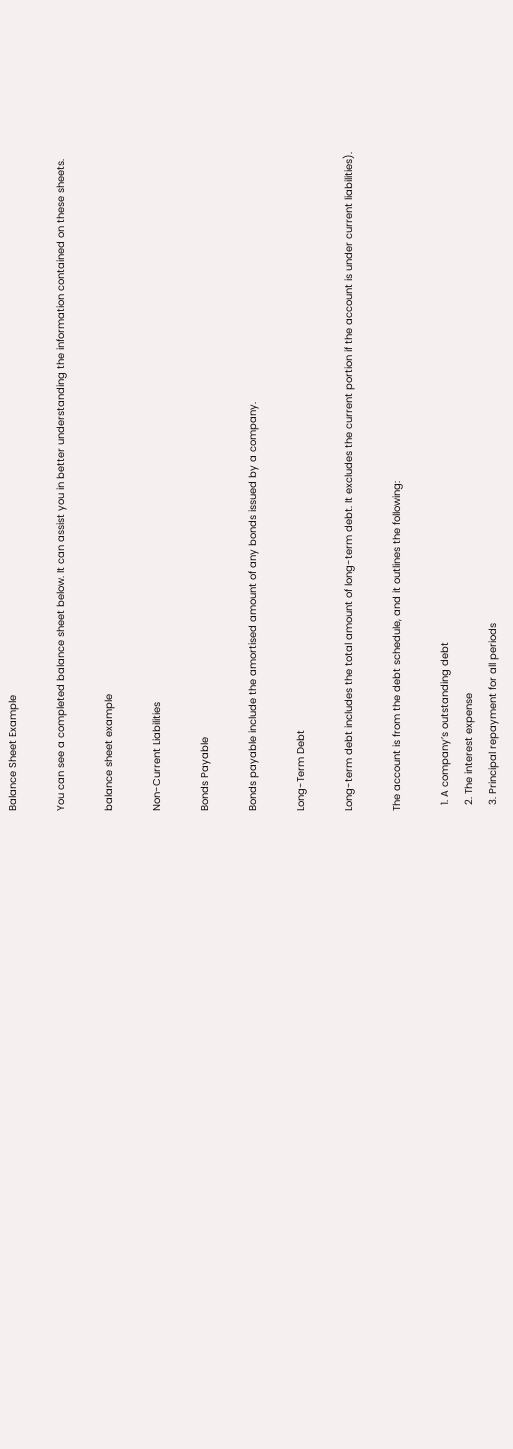Balance Sheet Example

You can see a completed balance sheet below. It can assist you in better understanding the information contained on these sheets.

balance sheet example

Non-Current Liabilities

Bonds Payable

Bonds payable include the amortised amount of any bonds issued by a company.

Long-Term Debt

Long-term debt includes the total amount of long-term debt. It excludes the current portion if the account is under current liabilities).

The account is from the debt schedule, and it outlines the following:

  1. A company’s outstanding debt
  2. The interest expense
  3. Principal repayment for all periods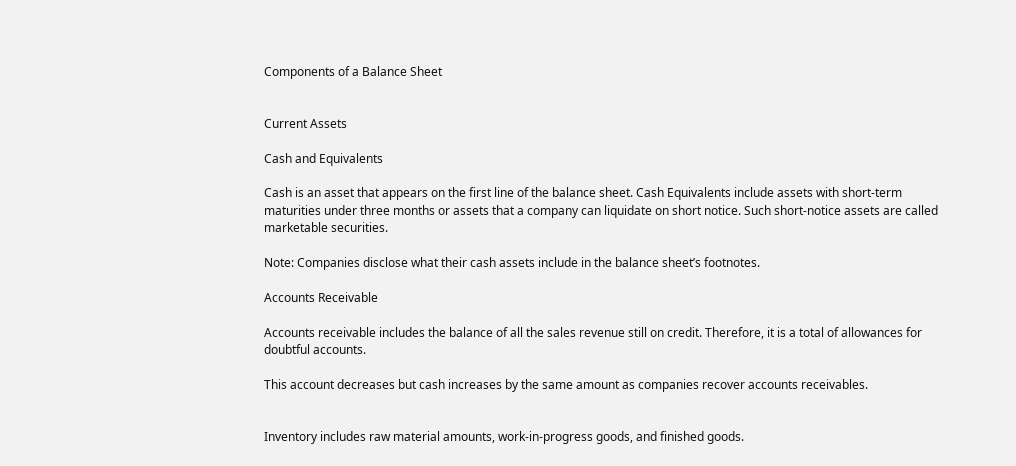Components of a Balance Sheet


Current Assets

Cash and Equivalents

Cash is an asset that appears on the first line of the balance sheet. Cash Equivalents include assets with short-term maturities under three months or assets that a company can liquidate on short notice. Such short-notice assets are called marketable securities.

Note: Companies disclose what their cash assets include in the balance sheet’s footnotes.

Accounts Receivable

Accounts receivable includes the balance of all the sales revenue still on credit. Therefore, it is a total of allowances for doubtful accounts.

This account decreases but cash increases by the same amount as companies recover accounts receivables.


Inventory includes raw material amounts, work-in-progress goods, and finished goods.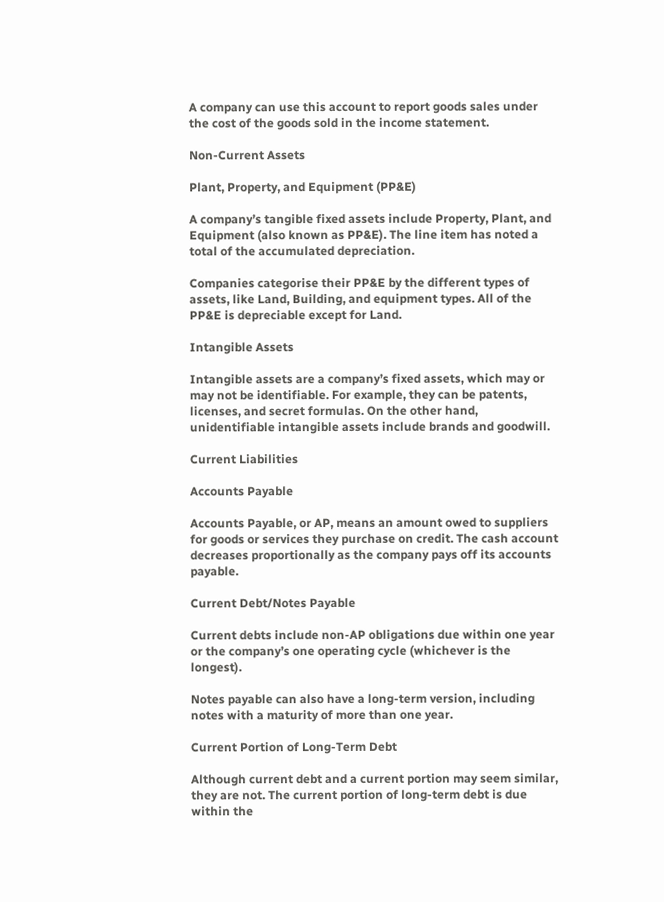A company can use this account to report goods sales under the cost of the goods sold in the income statement.

Non-Current Assets

Plant, Property, and Equipment (PP&E)

A company’s tangible fixed assets include Property, Plant, and Equipment (also known as PP&E). The line item has noted a total of the accumulated depreciation.

Companies categorise their PP&E by the different types of assets, like Land, Building, and equipment types. All of the PP&E is depreciable except for Land.

Intangible Assets

Intangible assets are a company’s fixed assets, which may or may not be identifiable. For example, they can be patents, licenses, and secret formulas. On the other hand, unidentifiable intangible assets include brands and goodwill.

Current Liabilities

Accounts Payable

Accounts Payable, or AP, means an amount owed to suppliers for goods or services they purchase on credit. The cash account decreases proportionally as the company pays off its accounts payable.

Current Debt/Notes Payable

Current debts include non-AP obligations due within one year or the company’s one operating cycle (whichever is the longest).

Notes payable can also have a long-term version, including notes with a maturity of more than one year.

Current Portion of Long-Term Debt

Although current debt and a current portion may seem similar, they are not. The current portion of long-term debt is due within the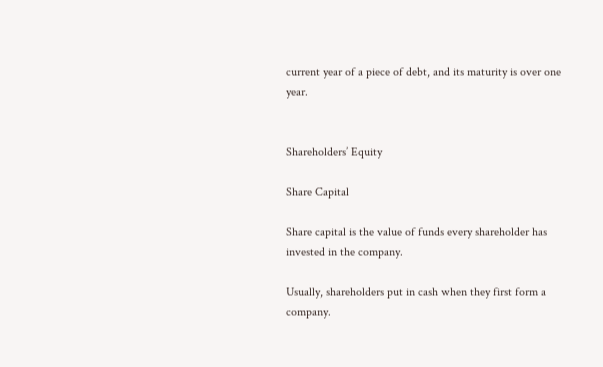current year of a piece of debt, and its maturity is over one year.


Shareholders’ Equity

Share Capital

Share capital is the value of funds every shareholder has invested in the company.

Usually, shareholders put in cash when they first form a company.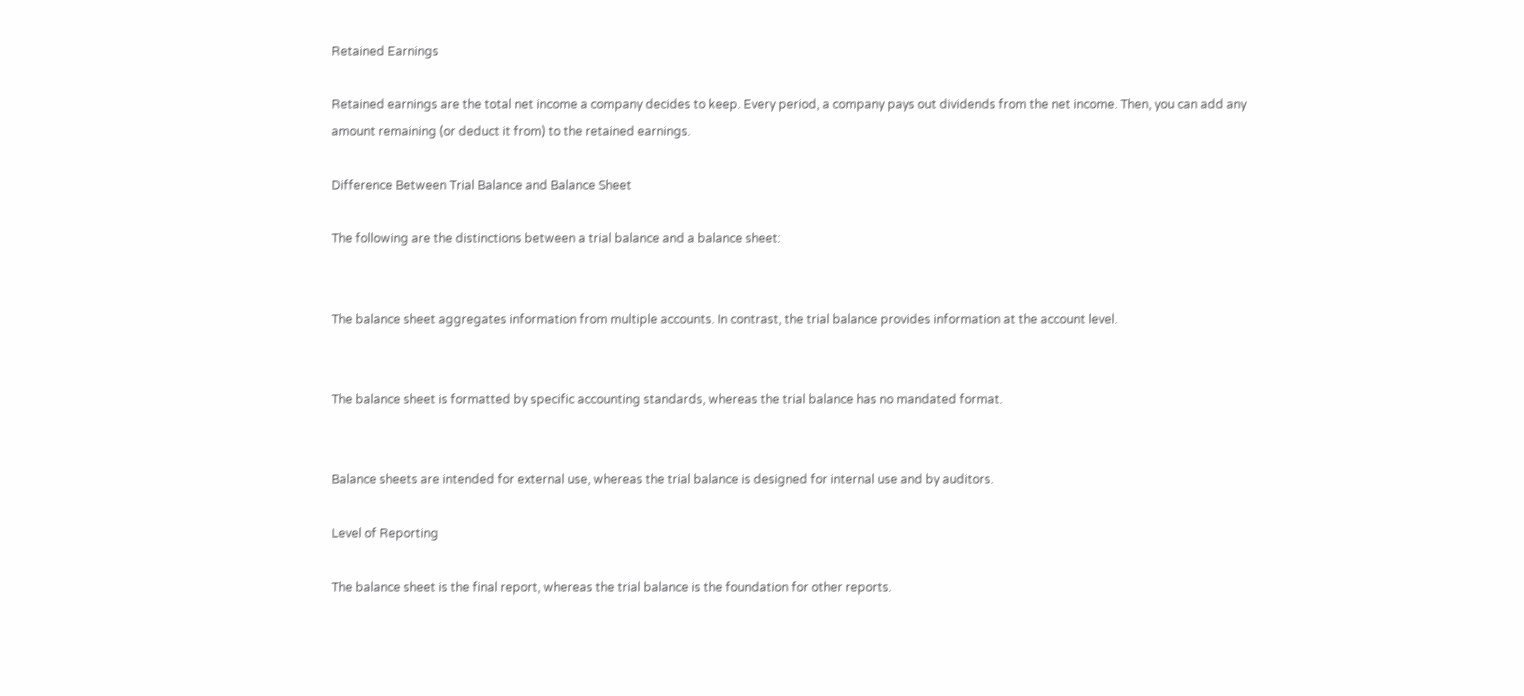Retained Earnings

Retained earnings are the total net income a company decides to keep. Every period, a company pays out dividends from the net income. Then, you can add any amount remaining (or deduct it from) to the retained earnings.

Difference Between Trial Balance and Balance Sheet

The following are the distinctions between a trial balance and a balance sheet:


The balance sheet aggregates information from multiple accounts. In contrast, the trial balance provides information at the account level.


The balance sheet is formatted by specific accounting standards, whereas the trial balance has no mandated format.


Balance sheets are intended for external use, whereas the trial balance is designed for internal use and by auditors.

Level of Reporting

The balance sheet is the final report, whereas the trial balance is the foundation for other reports.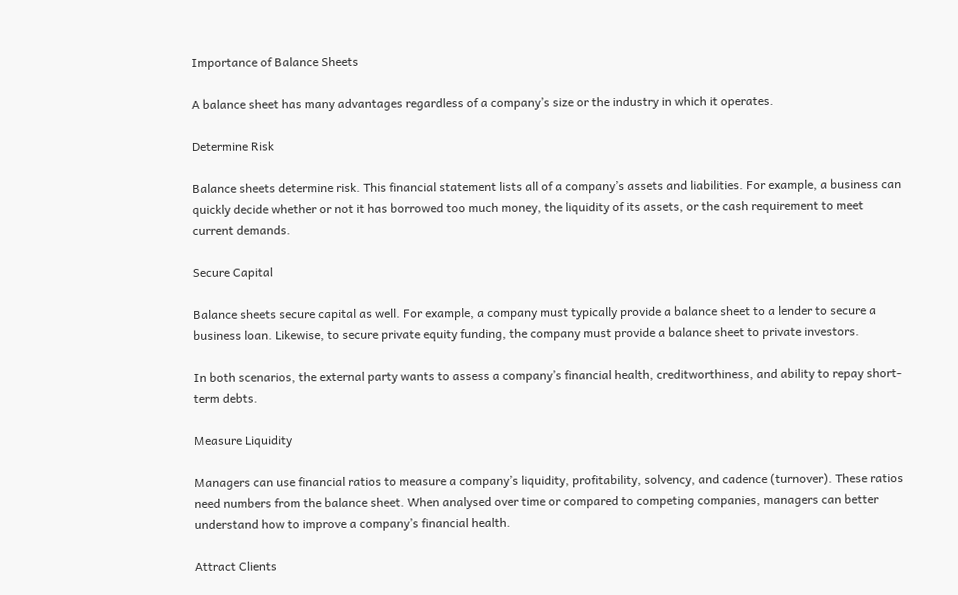Importance of Balance Sheets

A balance sheet has many advantages regardless of a company’s size or the industry in which it operates.

Determine Risk

Balance sheets determine risk. This financial statement lists all of a company’s assets and liabilities. For example, a business can quickly decide whether or not it has borrowed too much money, the liquidity of its assets, or the cash requirement to meet current demands.

Secure Capital

Balance sheets secure capital as well. For example, a company must typically provide a balance sheet to a lender to secure a business loan. Likewise, to secure private equity funding, the company must provide a balance sheet to private investors.

In both scenarios, the external party wants to assess a company’s financial health, creditworthiness, and ability to repay short-term debts.

Measure Liquidity

Managers can use financial ratios to measure a company’s liquidity, profitability, solvency, and cadence (turnover). These ratios need numbers from the balance sheet. When analysed over time or compared to competing companies, managers can better understand how to improve a company’s financial health.

Attract Clients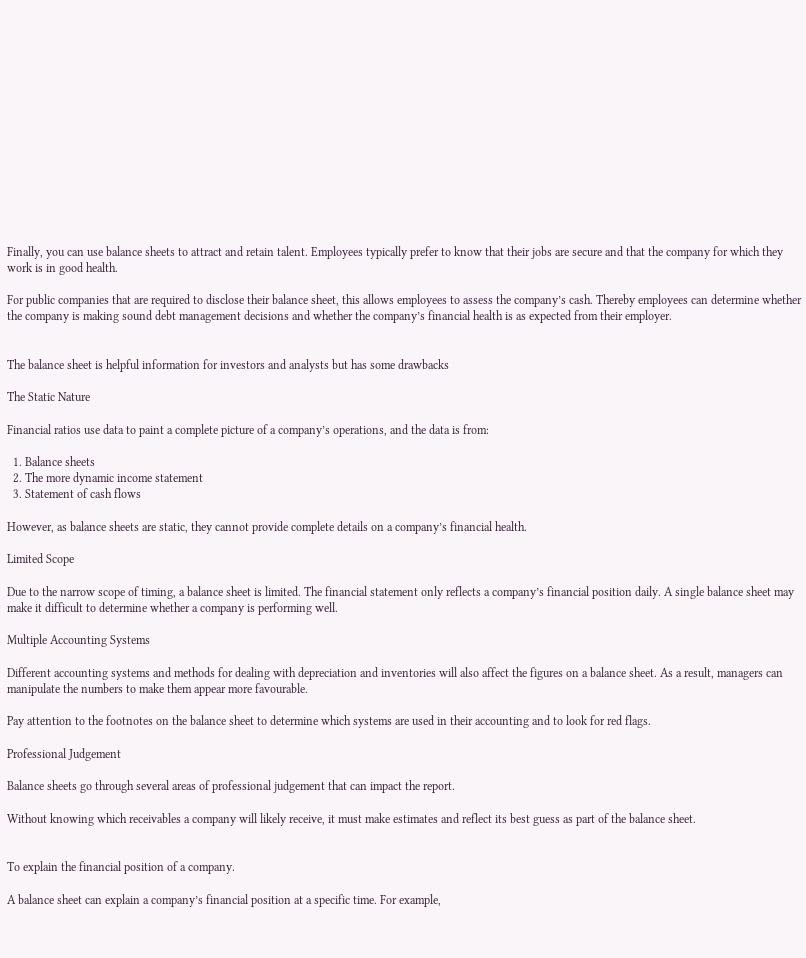Finally, you can use balance sheets to attract and retain talent. Employees typically prefer to know that their jobs are secure and that the company for which they work is in good health.

For public companies that are required to disclose their balance sheet, this allows employees to assess the company’s cash. Thereby employees can determine whether the company is making sound debt management decisions and whether the company’s financial health is as expected from their employer.


The balance sheet is helpful information for investors and analysts but has some drawbacks

The Static Nature

Financial ratios use data to paint a complete picture of a company’s operations, and the data is from:

  1. Balance sheets
  2. The more dynamic income statement
  3. Statement of cash flows

However, as balance sheets are static, they cannot provide complete details on a company’s financial health.

Limited Scope

Due to the narrow scope of timing, a balance sheet is limited. The financial statement only reflects a company’s financial position daily. A single balance sheet may make it difficult to determine whether a company is performing well.

Multiple Accounting Systems

Different accounting systems and methods for dealing with depreciation and inventories will also affect the figures on a balance sheet. As a result, managers can manipulate the numbers to make them appear more favourable.

Pay attention to the footnotes on the balance sheet to determine which systems are used in their accounting and to look for red flags.

Professional Judgement

Balance sheets go through several areas of professional judgement that can impact the report.

Without knowing which receivables a company will likely receive, it must make estimates and reflect its best guess as part of the balance sheet.


To explain the financial position of a company.

A balance sheet can explain a company’s financial position at a specific time. For example,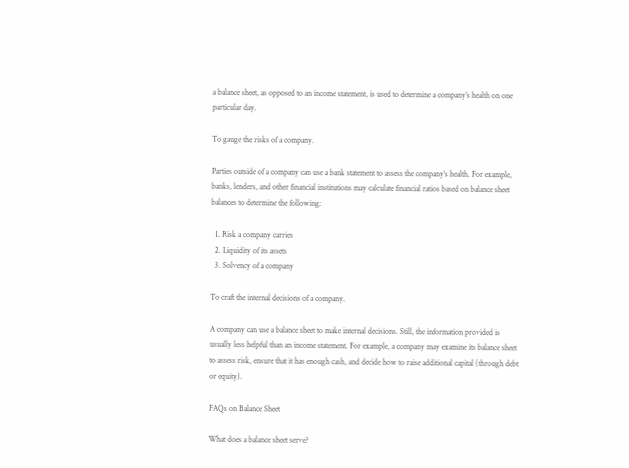a balance sheet, as opposed to an income statement, is used to determine a company’s health on one particular day.

To gauge the risks of a company.

Parties outside of a company can use a bank statement to assess the company’s health. For example, banks, lenders, and other financial institutions may calculate financial ratios based on balance sheet balances to determine the following:

  1. Risk a company carries
  2. Liquidity of its assets
  3. Solvency of a company

To craft the internal decisions of a company.

A company can use a balance sheet to make internal decisions. Still, the information provided is usually less helpful than an income statement. For example, a company may examine its balance sheet to assess risk, ensure that it has enough cash, and decide how to raise additional capital (through debt or equity).

FAQs on Balance Sheet

What does a balance sheet serve?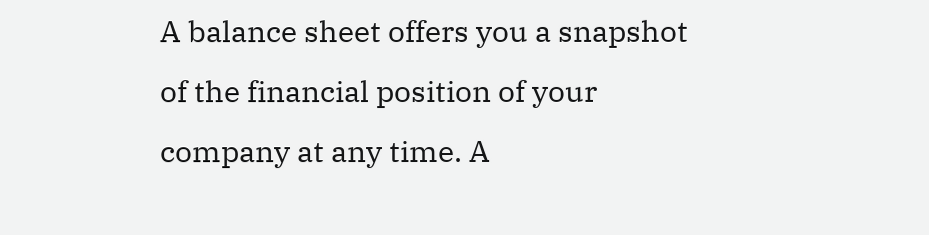A balance sheet offers you a snapshot of the financial position of your company at any time. A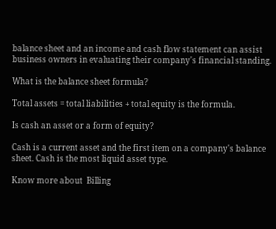balance sheet and an income and cash flow statement can assist business owners in evaluating their company's financial standing.

What is the balance sheet formula?

Total assets = total liabilities + total equity is the formula.

Is cash an asset or a form of equity?

Cash is a current asset and the first item on a company's balance sheet. Cash is the most liquid asset type.

Know more about  Billing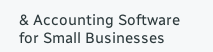& Accounting Software for Small Businesses